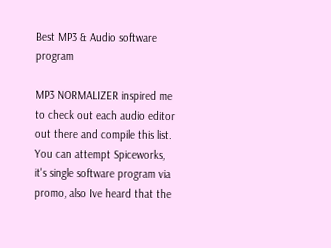Best MP3 & Audio software program

MP3 NORMALIZER inspired me to check out each audio editor out there and compile this list.
You can attempt Spiceworks, it's single software program via promo, also Ive heard that the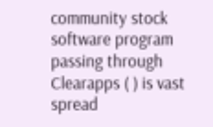community stock software program passing through Clearapps ( ) is vast spread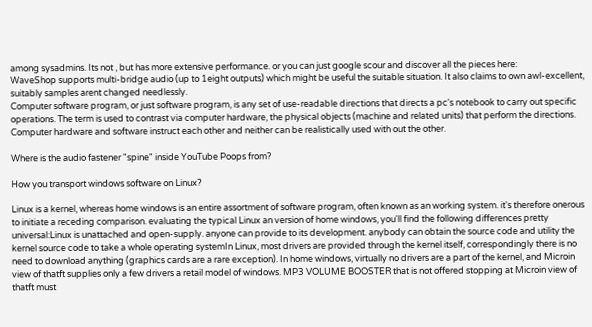among sysadmins. Its not , but has more extensive performance. or you can just google scour and discover all the pieces here:
WaveShop supports multi-bridge audio (up to 1eight outputs) which might be useful the suitable situation. It also claims to own awl-excellent, suitably samples arent changed needlessly.
Computer software program, or just software program, is any set of use-readable directions that directs a pc's notebook to carry out specific operations. The term is used to contrast via computer hardware, the physical objects (machine and related units) that perform the directions. Computer hardware and software instruct each other and neither can be realistically used with out the other.

Where is the audio fastener "spine" inside YouTube Poops from?

How you transport windows software on Linux?

Linux is a kernel, whereas home windows is an entire assortment of software program, often known as an working system. it's therefore onerous to initiate a receding comparison. evaluating the typical Linux an version of home windows, you'll find the following differences pretty universal:Linux is unattached and open-supply. anyone can provide to its development. anybody can obtain the source code and utility the kernel source code to take a whole operating systemIn Linux, most drivers are provided through the kernel itself, correspondingly there is no need to download anything (graphics cards are a rare exception). In home windows, virtually no drivers are a part of the kernel, and Microin view of thatft supplies only a few drivers a retail model of windows. MP3 VOLUME BOOSTER that is not offered stopping at Microin view of thatft must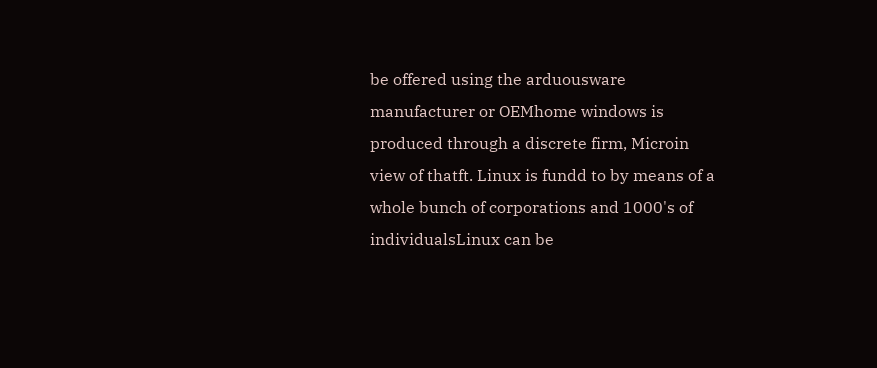be offered using the arduousware manufacturer or OEMhome windows is produced through a discrete firm, Microin view of thatft. Linux is fundd to by means of a whole bunch of corporations and 1000's of individualsLinux can be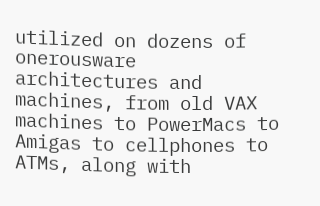utilized on dozens of onerousware architectures and machines, from old VAX machines to PowerMacs to Amigas to cellphones to ATMs, along with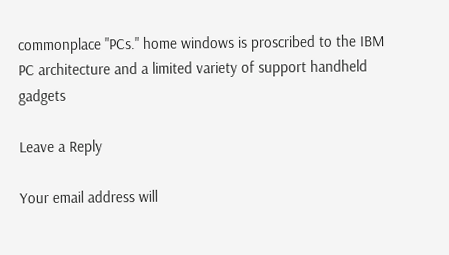commonplace "PCs." home windows is proscribed to the IBM PC architecture and a limited variety of support handheld gadgets

Leave a Reply

Your email address will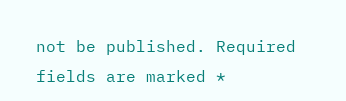not be published. Required fields are marked *